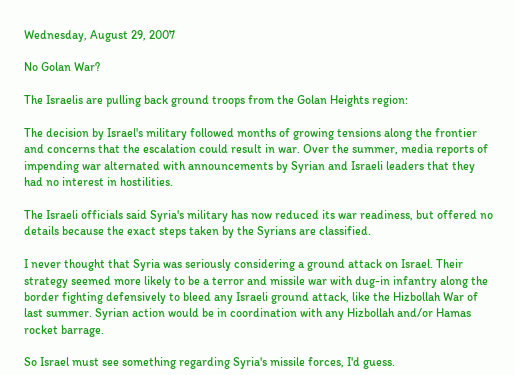Wednesday, August 29, 2007

No Golan War?

The Israelis are pulling back ground troops from the Golan Heights region:

The decision by Israel's military followed months of growing tensions along the frontier and concerns that the escalation could result in war. Over the summer, media reports of impending war alternated with announcements by Syrian and Israeli leaders that they had no interest in hostilities.

The Israeli officials said Syria's military has now reduced its war readiness, but offered no details because the exact steps taken by the Syrians are classified.

I never thought that Syria was seriously considering a ground attack on Israel. Their strategy seemed more likely to be a terror and missile war with dug-in infantry along the border fighting defensively to bleed any Israeli ground attack, like the Hizbollah War of last summer. Syrian action would be in coordination with any Hizbollah and/or Hamas rocket barrage.

So Israel must see something regarding Syria's missile forces, I'd guess.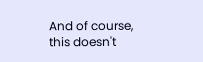And of course, this doesn't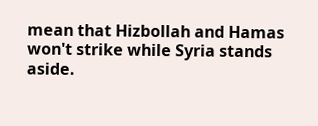mean that Hizbollah and Hamas won't strike while Syria stands aside.